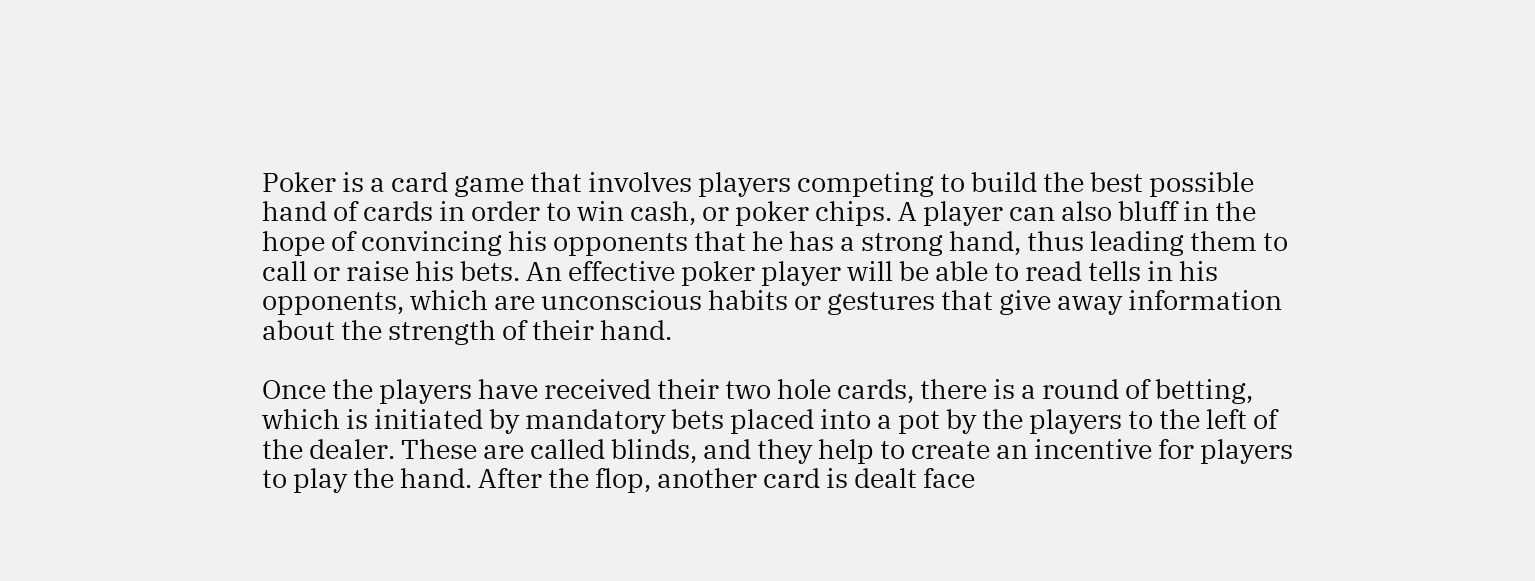Poker is a card game that involves players competing to build the best possible hand of cards in order to win cash, or poker chips. A player can also bluff in the hope of convincing his opponents that he has a strong hand, thus leading them to call or raise his bets. An effective poker player will be able to read tells in his opponents, which are unconscious habits or gestures that give away information about the strength of their hand.

Once the players have received their two hole cards, there is a round of betting, which is initiated by mandatory bets placed into a pot by the players to the left of the dealer. These are called blinds, and they help to create an incentive for players to play the hand. After the flop, another card is dealt face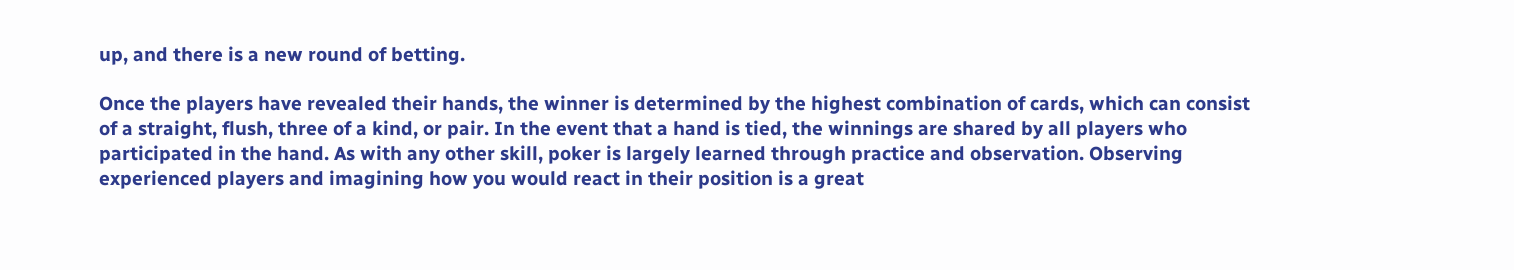up, and there is a new round of betting.

Once the players have revealed their hands, the winner is determined by the highest combination of cards, which can consist of a straight, flush, three of a kind, or pair. In the event that a hand is tied, the winnings are shared by all players who participated in the hand. As with any other skill, poker is largely learned through practice and observation. Observing experienced players and imagining how you would react in their position is a great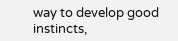way to develop good instincts,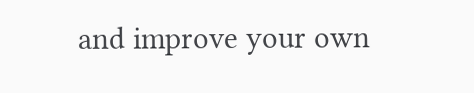and improve your own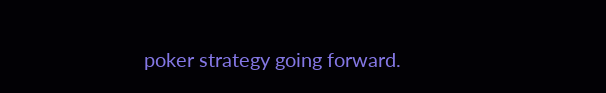poker strategy going forward.